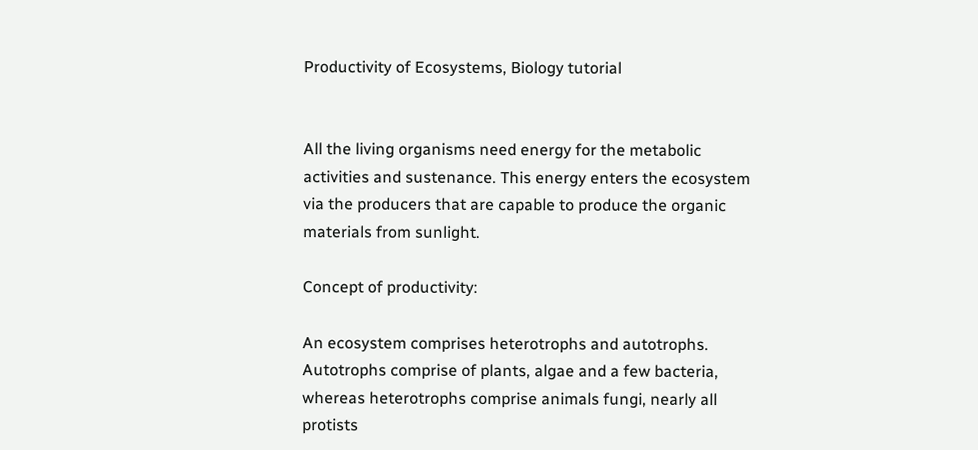Productivity of Ecosystems, Biology tutorial


All the living organisms need energy for the metabolic activities and sustenance. This energy enters the ecosystem via the producers that are capable to produce the organic materials from sunlight.

Concept of productivity:

An ecosystem comprises heterotrophs and autotrophs. Autotrophs comprise of plants, algae and a few bacteria, whereas heterotrophs comprise animals fungi, nearly all protists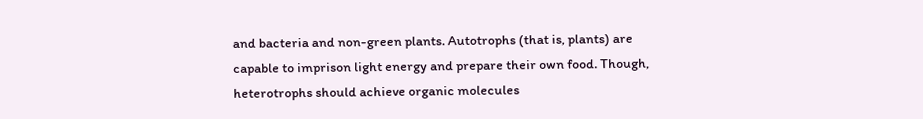and bacteria and non-green plants. Autotrophs (that is, plants) are capable to imprison light energy and prepare their own food. Though, heterotrophs should achieve organic molecules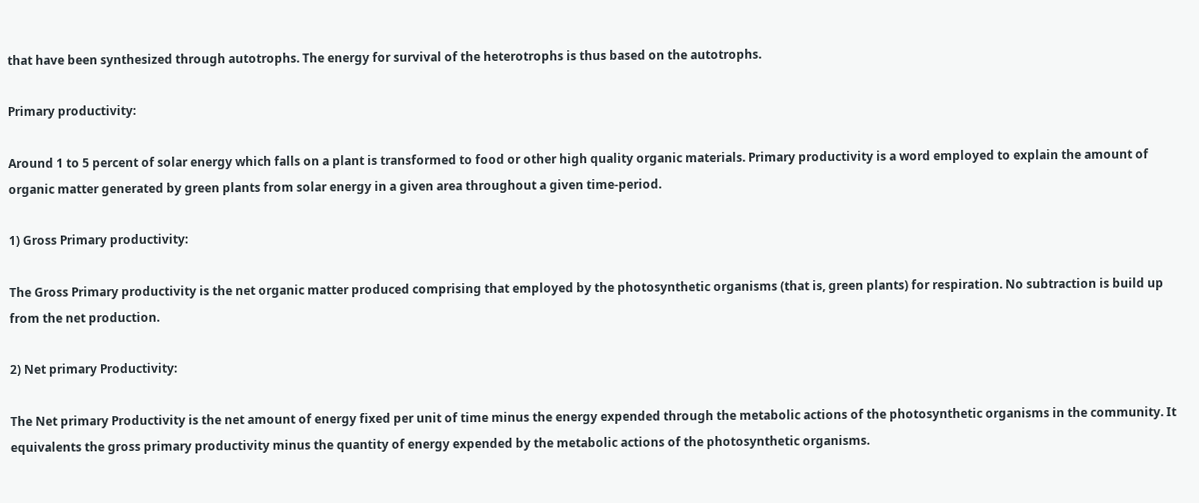that have been synthesized through autotrophs. The energy for survival of the heterotrophs is thus based on the autotrophs.

Primary productivity:

Around 1 to 5 percent of solar energy which falls on a plant is transformed to food or other high quality organic materials. Primary productivity is a word employed to explain the amount of organic matter generated by green plants from solar energy in a given area throughout a given time-period.

1) Gross Primary productivity:

The Gross Primary productivity is the net organic matter produced comprising that employed by the photosynthetic organisms (that is, green plants) for respiration. No subtraction is build up from the net production.

2) Net primary Productivity:

The Net primary Productivity is the net amount of energy fixed per unit of time minus the energy expended through the metabolic actions of the photosynthetic organisms in the community. It equivalents the gross primary productivity minus the quantity of energy expended by the metabolic actions of the photosynthetic organisms.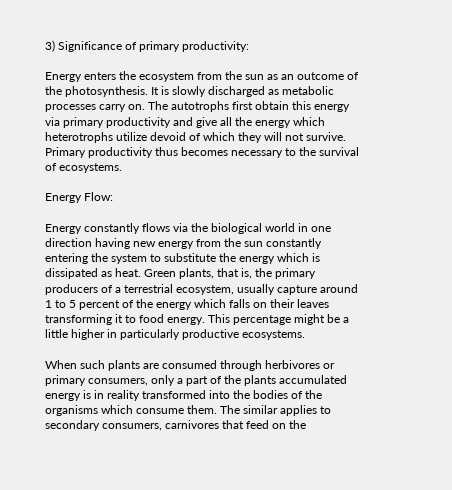3) Significance of primary productivity:

Energy enters the ecosystem from the sun as an outcome of the photosynthesis. It is slowly discharged as metabolic processes carry on. The autotrophs first obtain this energy via primary productivity and give all the energy which heterotrophs utilize devoid of which they will not survive. Primary productivity thus becomes necessary to the survival of ecosystems.

Energy Flow:

Energy constantly flows via the biological world in one direction having new energy from the sun constantly entering the system to substitute the energy which is dissipated as heat. Green plants, that is, the primary producers of a terrestrial ecosystem, usually capture around 1 to 5 percent of the energy which falls on their leaves transforming it to food energy. This percentage might be a little higher in particularly productive ecosystems.

When such plants are consumed through herbivores or primary consumers, only a part of the plants accumulated energy is in reality transformed into the bodies of the organisms which consume them. The similar applies to secondary consumers, carnivores that feed on the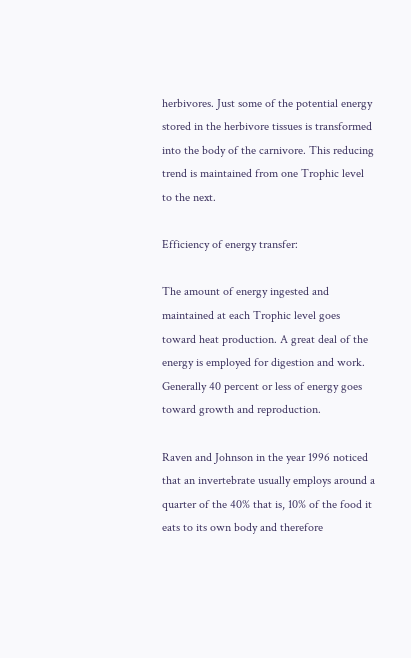herbivores. Just some of the potential energy stored in the herbivore tissues is transformed into the body of the carnivore. This reducing trend is maintained from one Trophic level to the next.

Efficiency of energy transfer:

The amount of energy ingested and maintained at each Trophic level goes toward heat production. A great deal of the energy is employed for digestion and work. Generally 40 percent or less of energy goes toward growth and reproduction.

Raven and Johnson in the year 1996 noticed that an invertebrate usually employs around a quarter of the 40% that is, 10% of the food it eats to its own body and therefore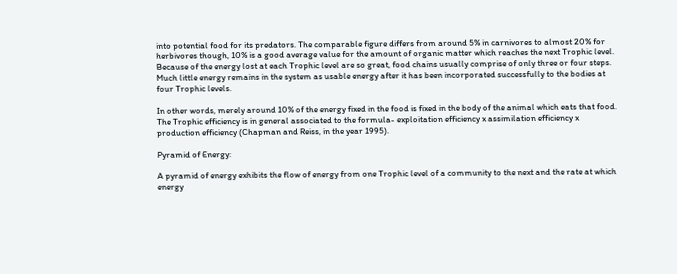into potential food for its predators. The comparable figure differs from around 5% in carnivores to almost 20% for herbivores though, 10% is a good average value for the amount of organic matter which reaches the next Trophic level. Because of the energy lost at each Trophic level are so great, food chains usually comprise of only three or four steps. Much little energy remains in the system as usable energy after it has been incorporated successfully to the bodies at four Trophic levels.

In other words, merely around 10% of the energy fixed in the food is fixed in the body of the animal which eats that food. The Trophic efficiency is in general associated to the formula- exploitation efficiency x assimilation efficiency x production efficiency (Chapman and Reiss, in the year 1995).

Pyramid of Energy:

A pyramid of energy exhibits the flow of energy from one Trophic level of a community to the next and the rate at which energy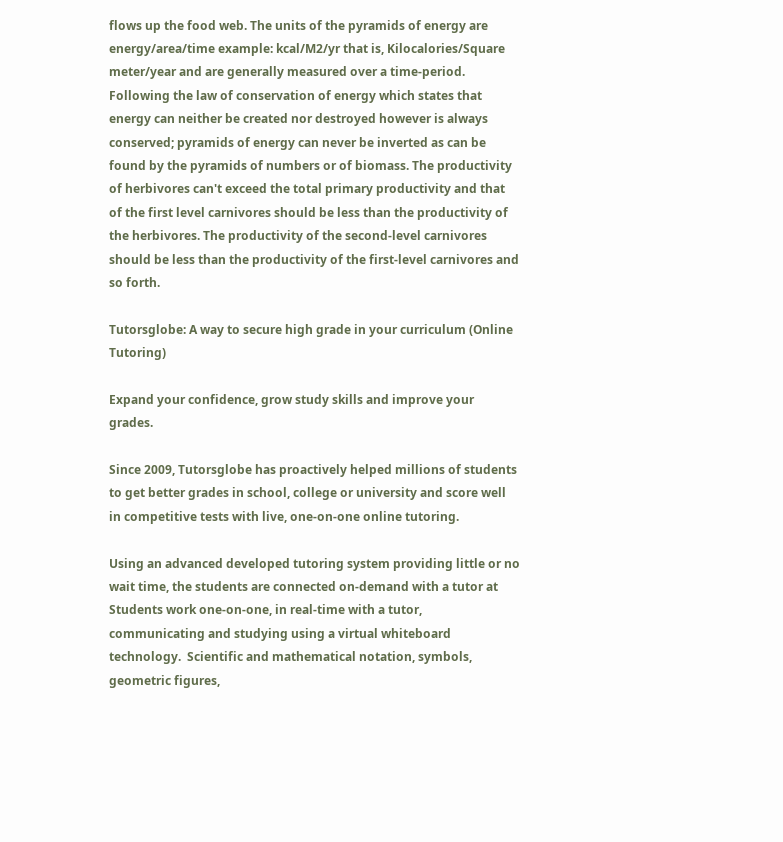flows up the food web. The units of the pyramids of energy are energy/area/time example: kcal/M2/yr that is, Kilocalories/Square meter/year and are generally measured over a time-period. Following the law of conservation of energy which states that energy can neither be created nor destroyed however is always conserved; pyramids of energy can never be inverted as can be found by the pyramids of numbers or of biomass. The productivity of herbivores can't exceed the total primary productivity and that of the first level carnivores should be less than the productivity of the herbivores. The productivity of the second-level carnivores should be less than the productivity of the first-level carnivores and so forth.

Tutorsglobe: A way to secure high grade in your curriculum (Online Tutoring)

Expand your confidence, grow study skills and improve your grades.

Since 2009, Tutorsglobe has proactively helped millions of students to get better grades in school, college or university and score well in competitive tests with live, one-on-one online tutoring.

Using an advanced developed tutoring system providing little or no wait time, the students are connected on-demand with a tutor at Students work one-on-one, in real-time with a tutor, communicating and studying using a virtual whiteboard technology.  Scientific and mathematical notation, symbols, geometric figures,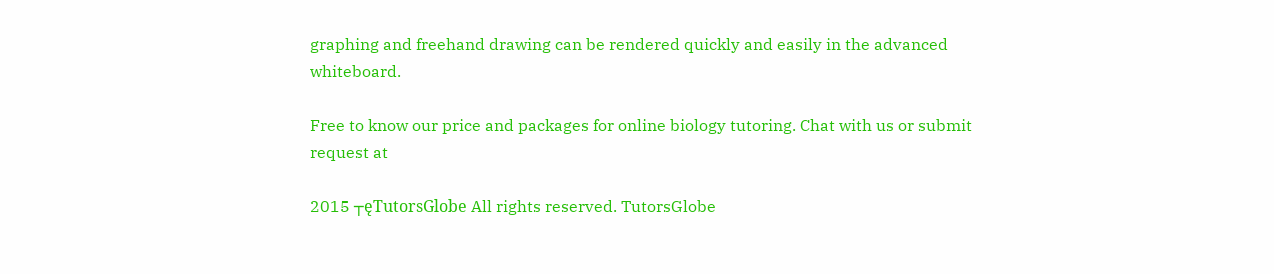graphing and freehand drawing can be rendered quickly and easily in the advanced whiteboard.

Free to know our price and packages for online biology tutoring. Chat with us or submit request at

2015 ┬ęTutorsGlobe All rights reserved. TutorsGlobe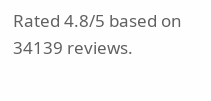Rated 4.8/5 based on 34139 reviews.